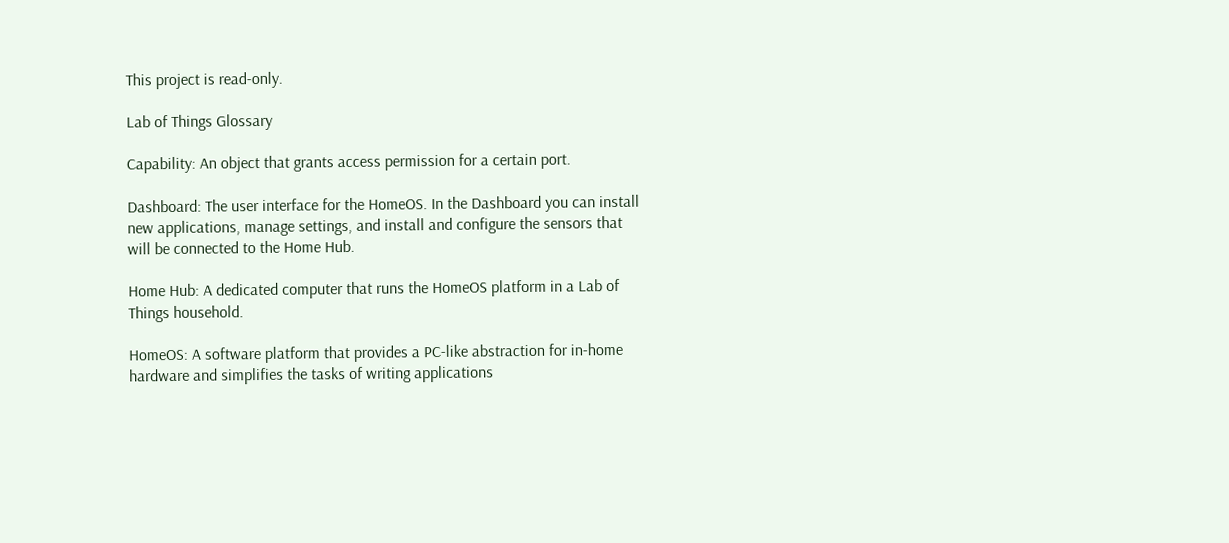This project is read-only.

Lab of Things Glossary

Capability: An object that grants access permission for a certain port.

Dashboard: The user interface for the HomeOS. In the Dashboard you can install new applications, manage settings, and install and configure the sensors that will be connected to the Home Hub.

Home Hub: A dedicated computer that runs the HomeOS platform in a Lab of Things household.

HomeOS: A software platform that provides a PC-like abstraction for in-home hardware and simplifies the tasks of writing applications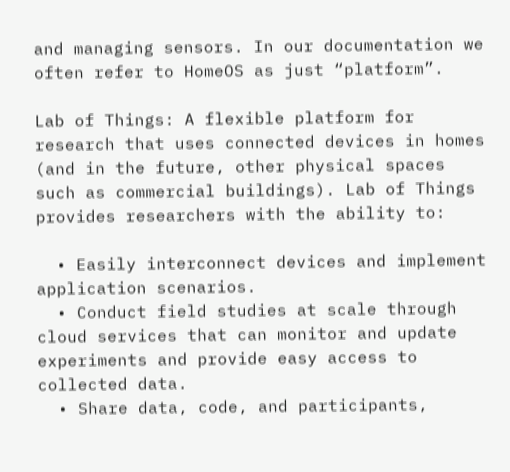and managing sensors. In our documentation we often refer to HomeOS as just “platform”.

Lab of Things: A flexible platform for research that uses connected devices in homes (and in the future, other physical spaces such as commercial buildings). Lab of Things provides researchers with the ability to:

  • Easily interconnect devices and implement application scenarios.
  • Conduct field studies at scale through cloud services that can monitor and update experiments and provide easy access to collected data.
  • Share data, code, and participants,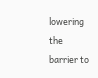lowering the barrier to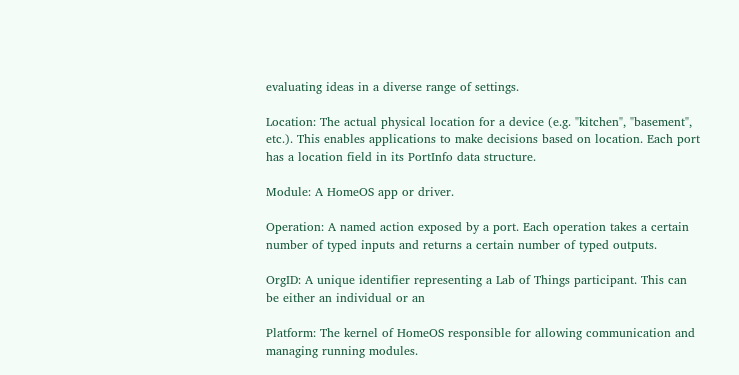evaluating ideas in a diverse range of settings.

Location: The actual physical location for a device (e.g. "kitchen", "basement", etc.). This enables applications to make decisions based on location. Each port has a location field in its PortInfo data structure.

Module: A HomeOS app or driver.

Operation: A named action exposed by a port. Each operation takes a certain number of typed inputs and returns a certain number of typed outputs.

OrgID: A unique identifier representing a Lab of Things participant. This can be either an individual or an

Platform: The kernel of HomeOS responsible for allowing communication and managing running modules.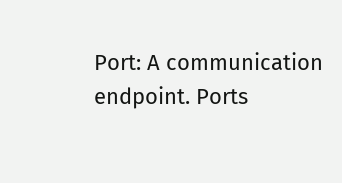Port: A communication endpoint. Ports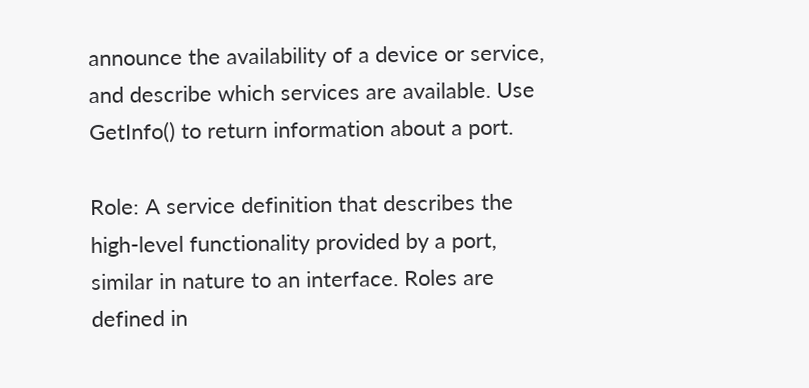announce the availability of a device or service, and describe which services are available. Use GetInfo() to return information about a port.

Role: A service definition that describes the high-level functionality provided by a port, similar in nature to an interface. Roles are defined in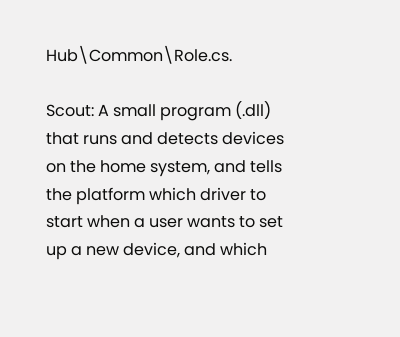Hub\Common\Role.cs.

Scout: A small program (.dll) that runs and detects devices on the home system, and tells the platform which driver to start when a user wants to set up a new device, and which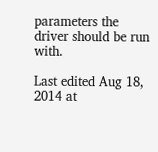parameters the driver should be run with.

Last edited Aug 18, 2014 at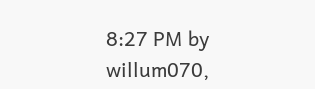8:27 PM by willum070,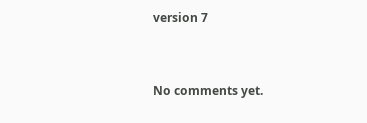version 7


No comments yet.